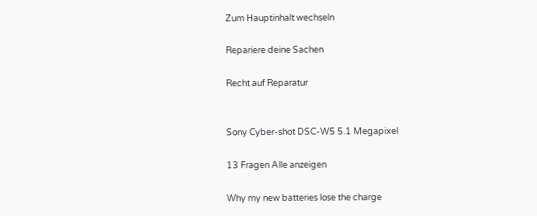Zum Hauptinhalt wechseln

Repariere deine Sachen

Recht auf Reparatur


Sony Cyber-shot DSC-W5 5.1 Megapixel

13 Fragen Alle anzeigen

Why my new batteries lose the charge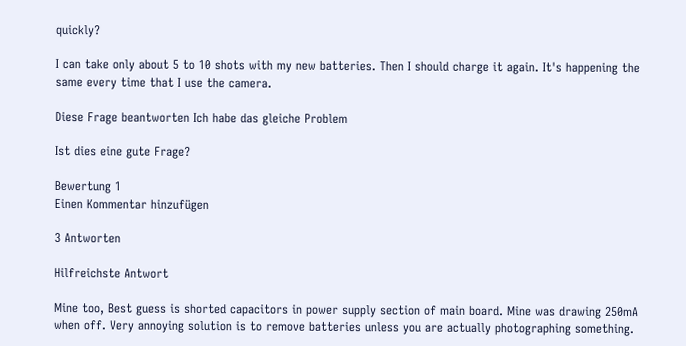quickly?

I can take only about 5 to 10 shots with my new batteries. Then I should charge it again. It's happening the same every time that I use the camera.

Diese Frage beantworten Ich habe das gleiche Problem

Ist dies eine gute Frage?

Bewertung 1
Einen Kommentar hinzufügen

3 Antworten

Hilfreichste Antwort

Mine too, Best guess is shorted capacitors in power supply section of main board. Mine was drawing 250mA when off. Very annoying solution is to remove batteries unless you are actually photographing something.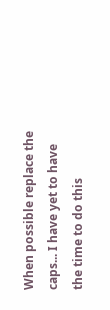When possible replace the caps... I have yet to have the time to do this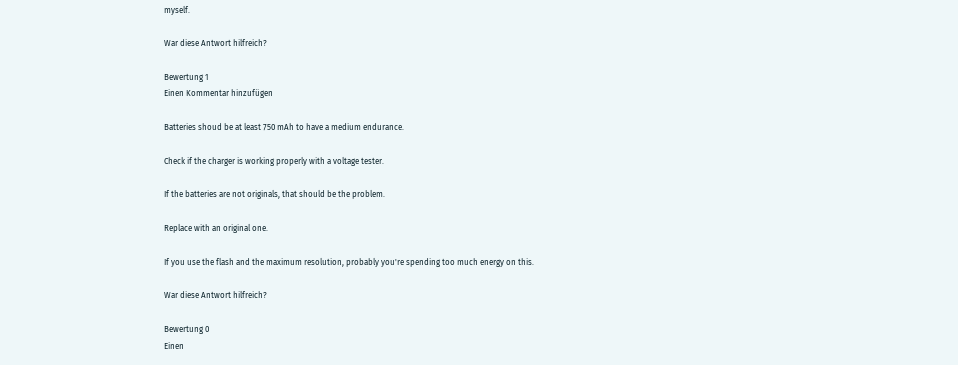myself.

War diese Antwort hilfreich?

Bewertung 1
Einen Kommentar hinzufügen

Batteries shoud be at least 750 mAh to have a medium endurance.

Check if the charger is working properly with a voltage tester.

If the batteries are not originals, that should be the problem.

Replace with an original one.

If you use the flash and the maximum resolution, probably you're spending too much energy on this.

War diese Antwort hilfreich?

Bewertung 0
Einen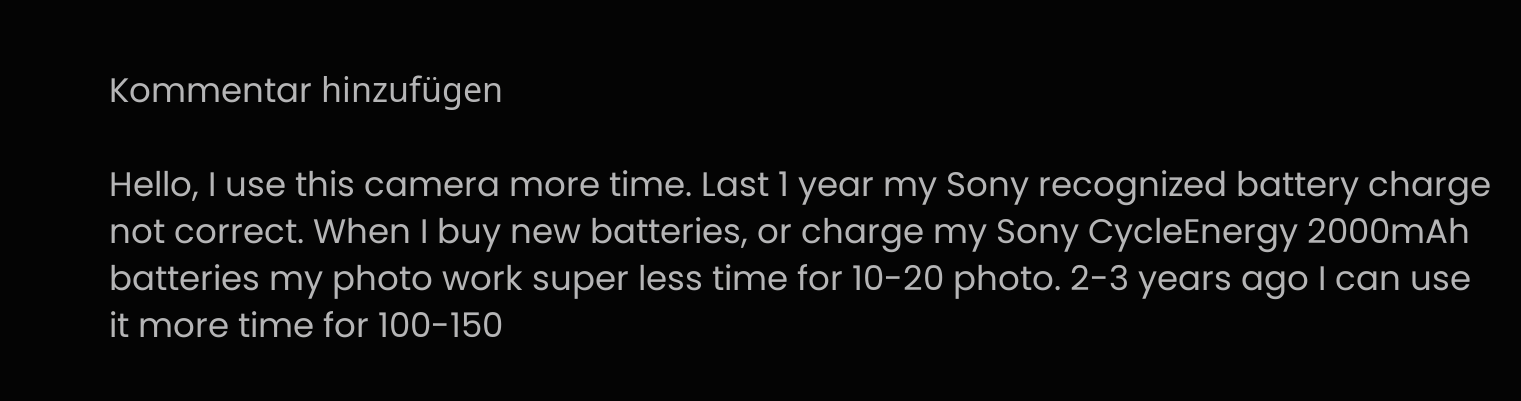Kommentar hinzufügen

Hello, I use this camera more time. Last 1 year my Sony recognized battery charge not correct. When I buy new batteries, or charge my Sony CycleEnergy 2000mAh batteries my photo work super less time for 10-20 photo. 2-3 years ago I can use it more time for 100-150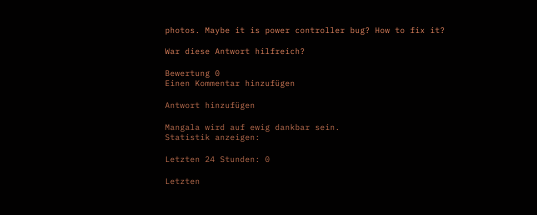photos. Maybe it is power controller bug? How to fix it?

War diese Antwort hilfreich?

Bewertung 0
Einen Kommentar hinzufügen

Antwort hinzufügen

Mangala wird auf ewig dankbar sein.
Statistik anzeigen:

Letzten 24 Stunden: 0

Letzten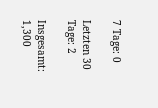7 Tage: 0

Letzten 30 Tage: 2

Insgesamt: 1,300